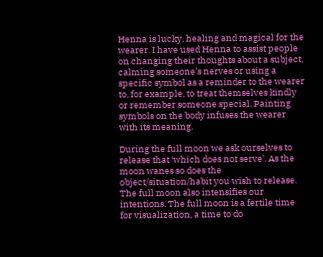Henna is lucky, healing and magical for the wearer. I have used Henna to assist people on changing their thoughts about a subject, calming someone’s nerves or using a specific symbol as a reminder to the wearer to, for example, to treat themselves kindly or remember someone special. Painting symbols on the body infuses the wearer with its meaning.

During the full moon we ask ourselves to release that ‘which does not serve’. As the moon wanes so does the object/situation/habit you wish to release. The full moon also intensifies our intentions. The full moon is a fertile time for visualization, a time to do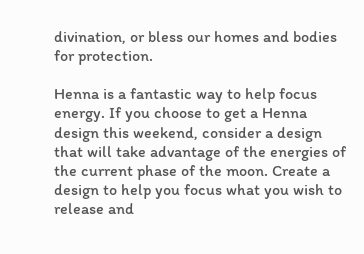divination, or bless our homes and bodies for protection.

Henna is a fantastic way to help focus energy. If you choose to get a Henna design this weekend, consider a design that will take advantage of the energies of the current phase of the moon. Create a design to help you focus what you wish to release and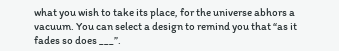what you wish to take its place, for the universe abhors a vacuum. You can select a design to remind you that “as it fades so does ___”.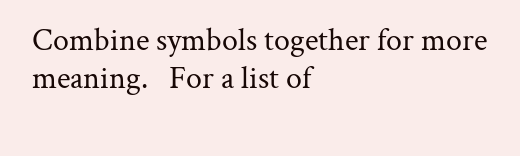Combine symbols together for more meaning.   For a list of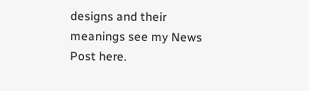designs and their meanings see my News Post here.